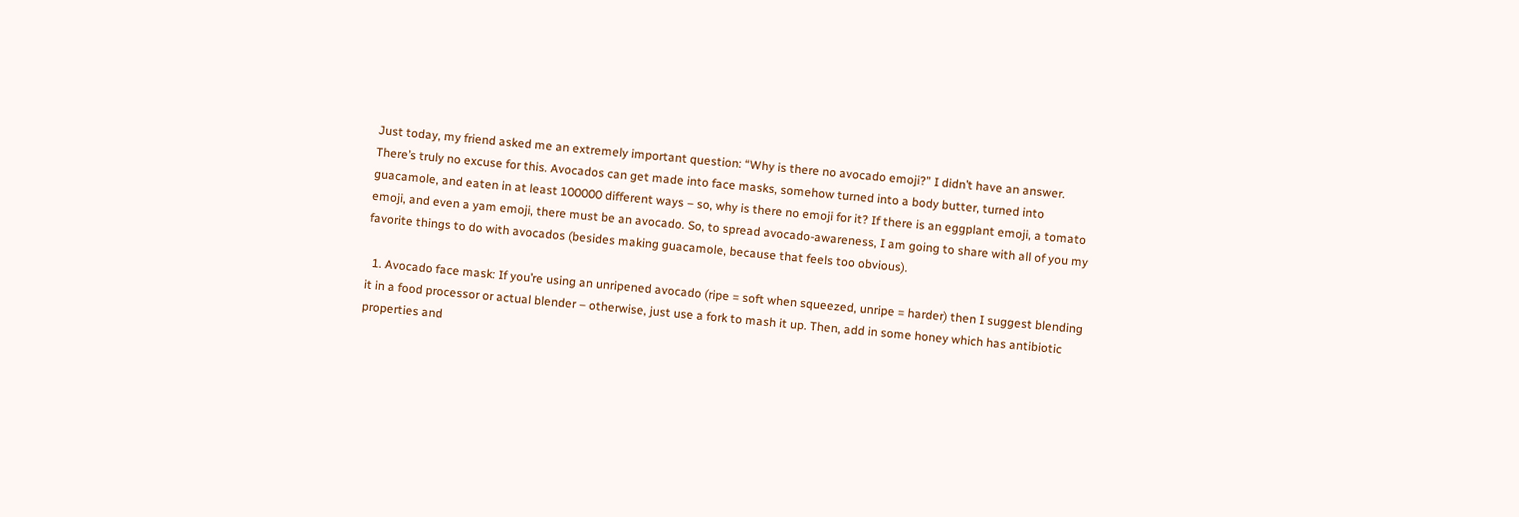Just today, my friend asked me an extremely important question: “Why is there no avocado emoji?” I didn’t have an answer. There’s truly no excuse for this. Avocados can get made into face masks, somehow turned into a body butter, turned into guacamole, and eaten in at least 100000 different ways – so, why is there no emoji for it? If there is an eggplant emoji, a tomato emoji, and even a yam emoji, there must be an avocado. So, to spread avocado-awareness, I am going to share with all of you my favorite things to do with avocados (besides making guacamole, because that feels too obvious).

  1. Avocado face mask: If you’re using an unripened avocado (ripe = soft when squeezed, unripe = harder) then I suggest blending it in a food processor or actual blender – otherwise, just use a fork to mash it up. Then, add in some honey which has antibiotic properties and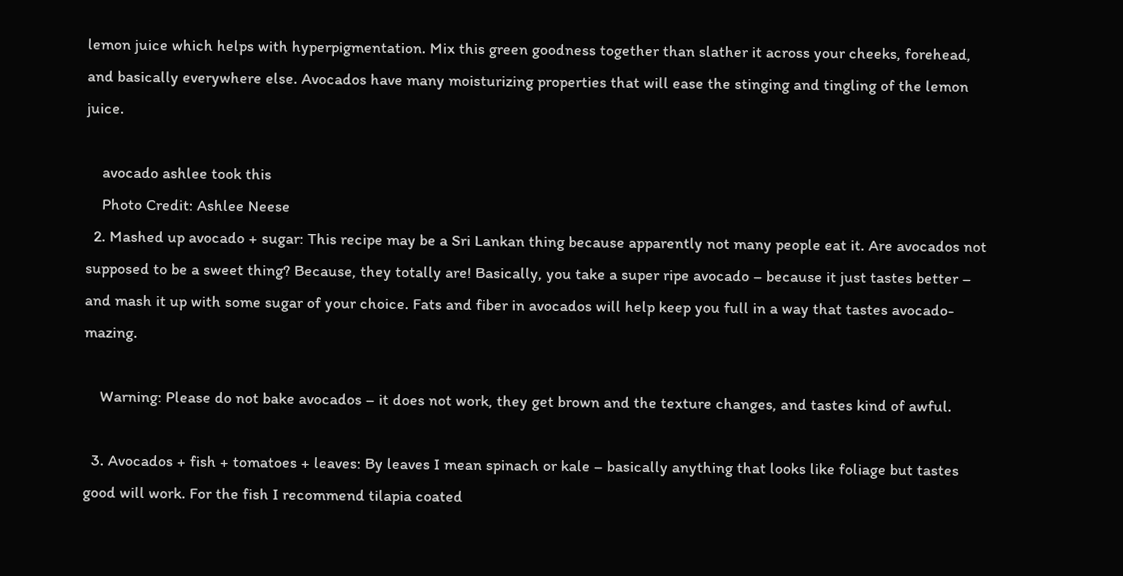lemon juice which helps with hyperpigmentation. Mix this green goodness together than slather it across your cheeks, forehead, and basically everywhere else. Avocados have many moisturizing properties that will ease the stinging and tingling of the lemon juice.

    avocado ashlee took this
    Photo Credit: Ashlee Neese
  2. Mashed up avocado + sugar: This recipe may be a Sri Lankan thing because apparently not many people eat it. Are avocados not supposed to be a sweet thing? Because, they totally are! Basically, you take a super ripe avocado – because it just tastes better – and mash it up with some sugar of your choice. Fats and fiber in avocados will help keep you full in a way that tastes avocado-mazing.

    Warning: Please do not bake avocados – it does not work, they get brown and the texture changes, and tastes kind of awful.

  3. Avocados + fish + tomatoes + leaves: By leaves I mean spinach or kale – basically anything that looks like foliage but tastes good will work. For the fish I recommend tilapia coated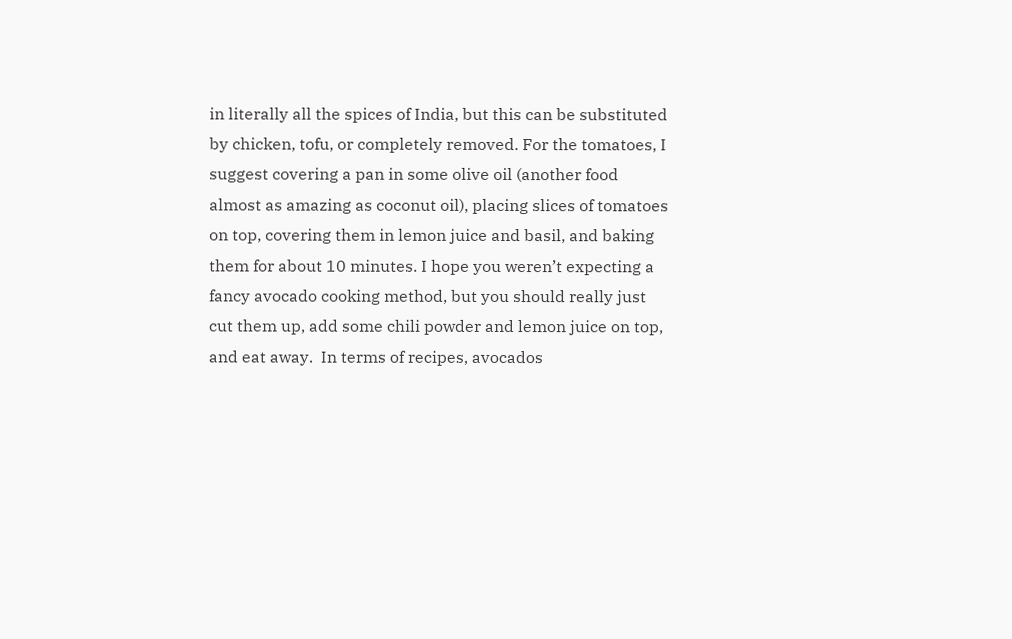in literally all the spices of India, but this can be substituted by chicken, tofu, or completely removed. For the tomatoes, I suggest covering a pan in some olive oil (another food almost as amazing as coconut oil), placing slices of tomatoes on top, covering them in lemon juice and basil, and baking them for about 10 minutes. I hope you weren’t expecting a fancy avocado cooking method, but you should really just cut them up, add some chili powder and lemon juice on top, and eat away.  In terms of recipes, avocados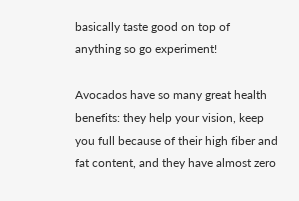basically taste good on top of anything so go experiment!

Avocados have so many great health benefits: they help your vision, keep you full because of their high fiber and fat content, and they have almost zero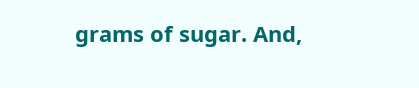grams of sugar. And,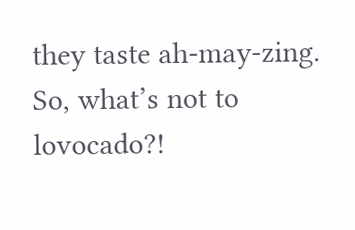they taste ah-may-zing. So, what’s not to lovocado?!